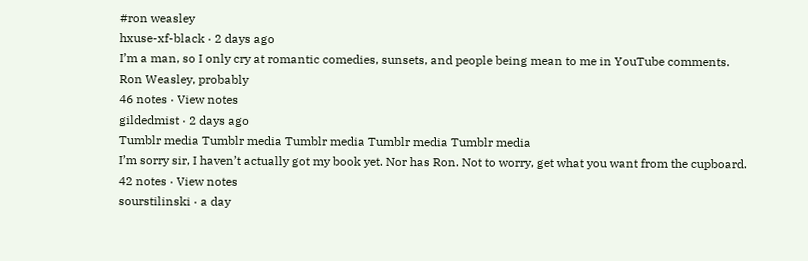#ron weasley
hxuse-xf-black · 2 days ago
I’m a man, so I only cry at romantic comedies, sunsets, and people being mean to me in YouTube comments.
Ron Weasley, probably
46 notes · View notes
gildedmist · 2 days ago
Tumblr media Tumblr media Tumblr media Tumblr media Tumblr media
I’m sorry sir, I haven’t actually got my book yet. Nor has Ron. Not to worry, get what you want from the cupboard.
42 notes · View notes
sourstilinski · a day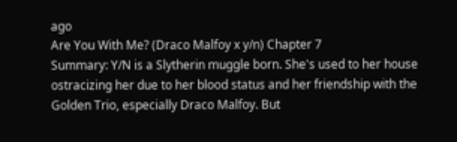ago
Are You With Me? (Draco Malfoy x y/n) Chapter 7
Summary: Y/N is a Slytherin muggle born. She's used to her house ostracizing her due to her blood status and her friendship with the Golden Trio, especially Draco Malfoy. But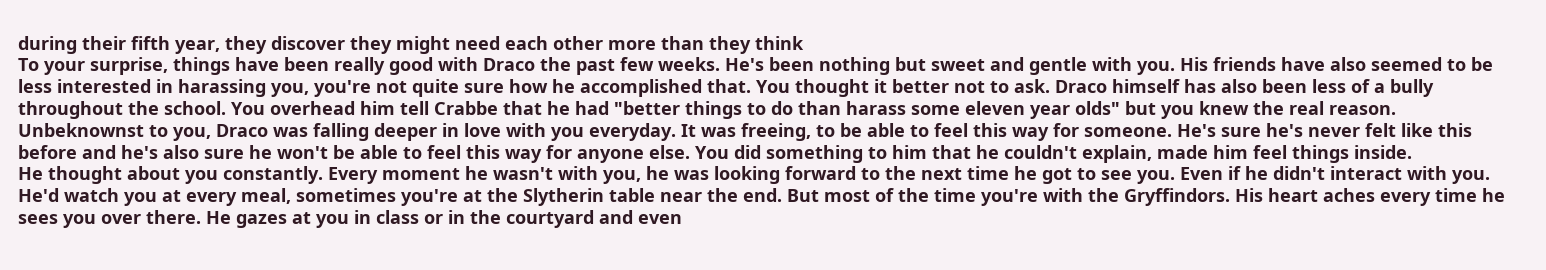during their fifth year, they discover they might need each other more than they think
To your surprise, things have been really good with Draco the past few weeks. He's been nothing but sweet and gentle with you. His friends have also seemed to be less interested in harassing you, you're not quite sure how he accomplished that. You thought it better not to ask. Draco himself has also been less of a bully throughout the school. You overhead him tell Crabbe that he had "better things to do than harass some eleven year olds" but you knew the real reason.
Unbeknownst to you, Draco was falling deeper in love with you everyday. It was freeing, to be able to feel this way for someone. He's sure he's never felt like this before and he's also sure he won't be able to feel this way for anyone else. You did something to him that he couldn't explain, made him feel things inside.
He thought about you constantly. Every moment he wasn't with you, he was looking forward to the next time he got to see you. Even if he didn't interact with you. He'd watch you at every meal, sometimes you're at the Slytherin table near the end. But most of the time you're with the Gryffindors. His heart aches every time he sees you over there. He gazes at you in class or in the courtyard and even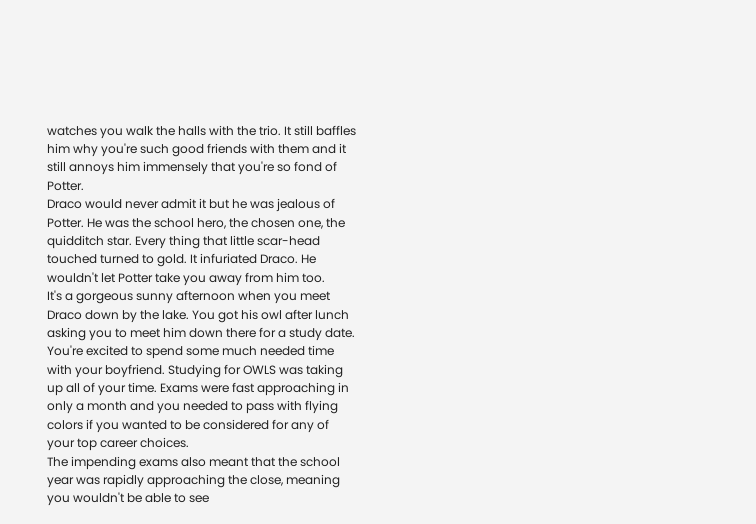watches you walk the halls with the trio. It still baffles him why you're such good friends with them and it still annoys him immensely that you're so fond of Potter.
Draco would never admit it but he was jealous of Potter. He was the school hero, the chosen one, the quidditch star. Every thing that little scar-head touched turned to gold. It infuriated Draco. He wouldn't let Potter take you away from him too.
It's a gorgeous sunny afternoon when you meet Draco down by the lake. You got his owl after lunch asking you to meet him down there for a study date. You're excited to spend some much needed time with your boyfriend. Studying for OWLS was taking up all of your time. Exams were fast approaching in only a month and you needed to pass with flying colors if you wanted to be considered for any of your top career choices.
The impending exams also meant that the school year was rapidly approaching the close, meaning you wouldn't be able to see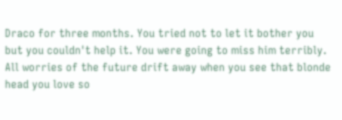Draco for three months. You tried not to let it bother you but you couldn't help it. You were going to miss him terribly.
All worries of the future drift away when you see that blonde head you love so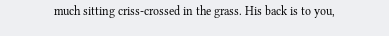much sitting criss-crossed in the grass. His back is to you,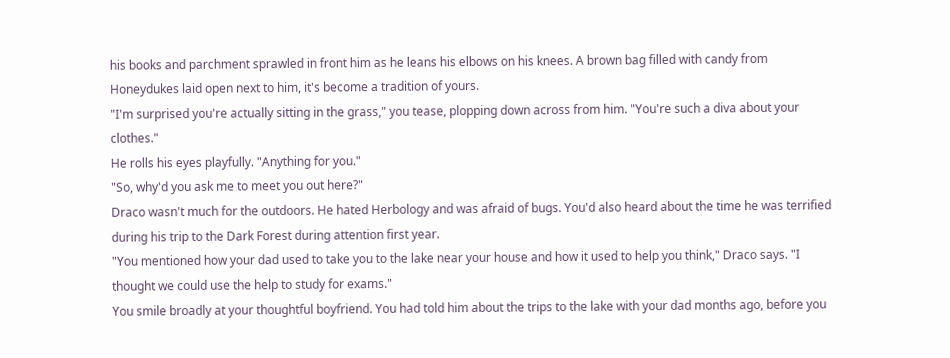his books and parchment sprawled in front him as he leans his elbows on his knees. A brown bag filled with candy from Honeydukes laid open next to him, it's become a tradition of yours.
"I'm surprised you're actually sitting in the grass," you tease, plopping down across from him. "You're such a diva about your clothes."
He rolls his eyes playfully. "Anything for you."
"So, why'd you ask me to meet you out here?"
Draco wasn't much for the outdoors. He hated Herbology and was afraid of bugs. You'd also heard about the time he was terrified during his trip to the Dark Forest during attention first year.
"You mentioned how your dad used to take you to the lake near your house and how it used to help you think," Draco says. "I thought we could use the help to study for exams."
You smile broadly at your thoughtful boyfriend. You had told him about the trips to the lake with your dad months ago, before you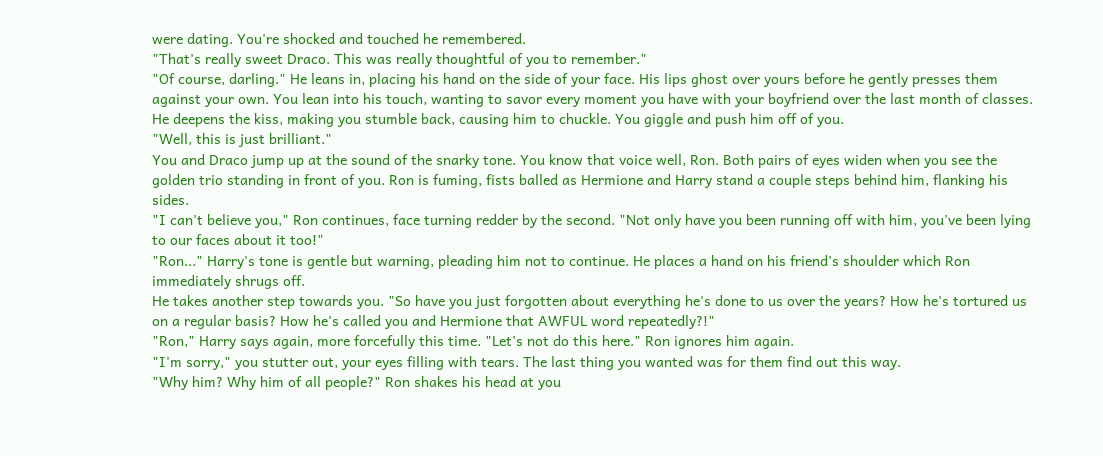were dating. You're shocked and touched he remembered.
"That's really sweet Draco. This was really thoughtful of you to remember."
"Of course, darling." He leans in, placing his hand on the side of your face. His lips ghost over yours before he gently presses them against your own. You lean into his touch, wanting to savor every moment you have with your boyfriend over the last month of classes.
He deepens the kiss, making you stumble back, causing him to chuckle. You giggle and push him off of you.
"Well, this is just brilliant."
You and Draco jump up at the sound of the snarky tone. You know that voice well, Ron. Both pairs of eyes widen when you see the golden trio standing in front of you. Ron is fuming, fists balled as Hermione and Harry stand a couple steps behind him, flanking his sides.
"I can't believe you," Ron continues, face turning redder by the second. "Not only have you been running off with him, you've been lying to our faces about it too!"
"Ron..." Harry's tone is gentle but warning, pleading him not to continue. He places a hand on his friend's shoulder which Ron immediately shrugs off.
He takes another step towards you. "So have you just forgotten about everything he's done to us over the years? How he's tortured us on a regular basis? How he's called you and Hermione that AWFUL word repeatedly?!"
"Ron," Harry says again, more forcefully this time. "Let's not do this here." Ron ignores him again.
"I'm sorry," you stutter out, your eyes filling with tears. The last thing you wanted was for them find out this way.
"Why him? Why him of all people?" Ron shakes his head at you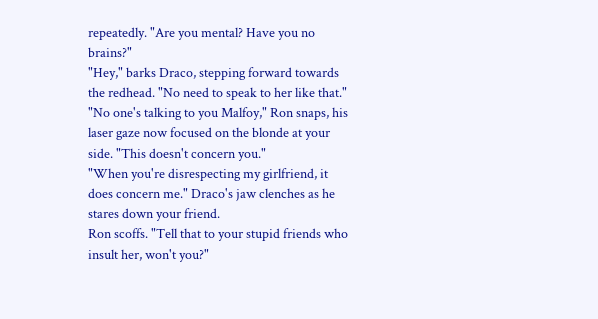repeatedly. "Are you mental? Have you no brains?"
"Hey," barks Draco, stepping forward towards the redhead. "No need to speak to her like that."
"No one's talking to you Malfoy," Ron snaps, his laser gaze now focused on the blonde at your side. "This doesn't concern you."
"When you're disrespecting my girlfriend, it does concern me." Draco's jaw clenches as he stares down your friend.
Ron scoffs. "Tell that to your stupid friends who insult her, won't you?"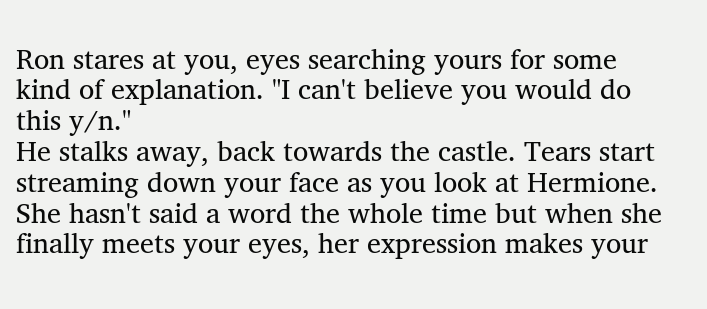Ron stares at you, eyes searching yours for some kind of explanation. "I can't believe you would do this y/n."
He stalks away, back towards the castle. Tears start streaming down your face as you look at Hermione. She hasn't said a word the whole time but when she finally meets your eyes, her expression makes your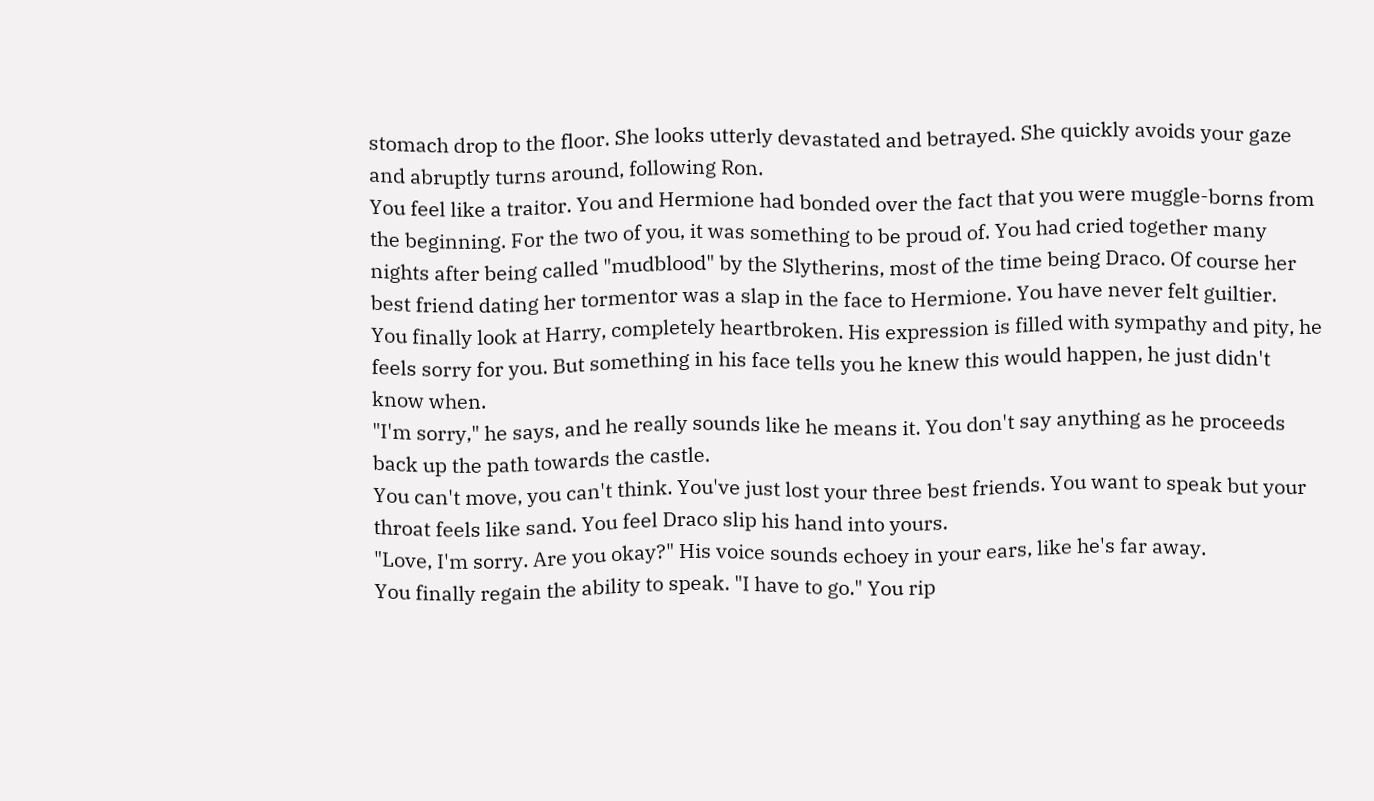stomach drop to the floor. She looks utterly devastated and betrayed. She quickly avoids your gaze and abruptly turns around, following Ron.
You feel like a traitor. You and Hermione had bonded over the fact that you were muggle-borns from the beginning. For the two of you, it was something to be proud of. You had cried together many nights after being called "mudblood" by the Slytherins, most of the time being Draco. Of course her best friend dating her tormentor was a slap in the face to Hermione. You have never felt guiltier.
You finally look at Harry, completely heartbroken. His expression is filled with sympathy and pity, he feels sorry for you. But something in his face tells you he knew this would happen, he just didn't know when.
"I'm sorry," he says, and he really sounds like he means it. You don't say anything as he proceeds back up the path towards the castle.
You can't move, you can't think. You've just lost your three best friends. You want to speak but your throat feels like sand. You feel Draco slip his hand into yours.
"Love, I'm sorry. Are you okay?" His voice sounds echoey in your ears, like he's far away.
You finally regain the ability to speak. "I have to go." You rip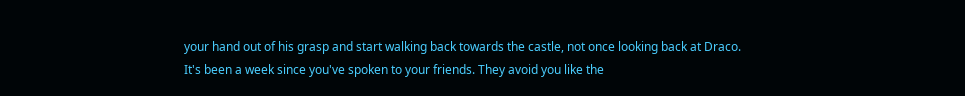your hand out of his grasp and start walking back towards the castle, not once looking back at Draco.
It's been a week since you've spoken to your friends. They avoid you like the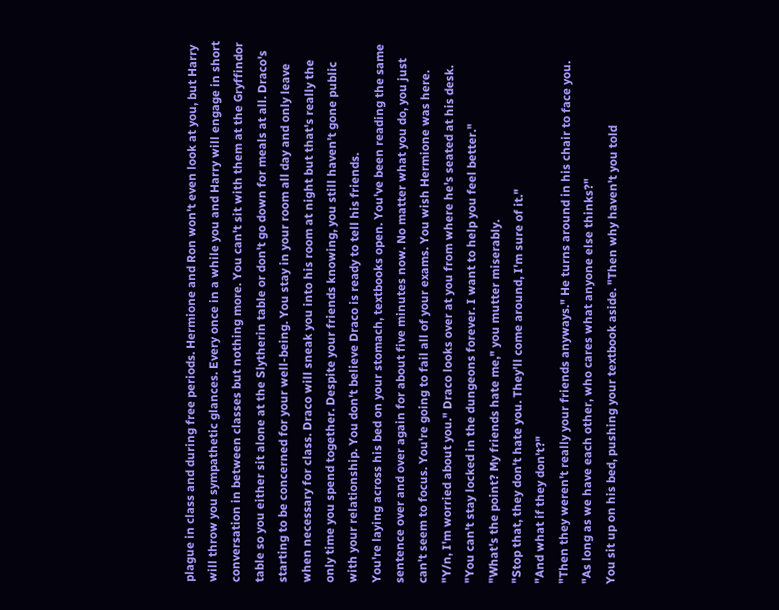plague in class and during free periods. Hermione and Ron won't even look at you, but Harry will throw you sympathetic glances. Every once in a while you and Harry will engage in short conversation in between classes but nothing more. You can't sit with them at the Gryffindor table so you either sit alone at the Slytherin table or don't go down for meals at all. Draco's starting to be concerned for your well-being. You stay in your room all day and only leave when necessary for class. Draco will sneak you into his room at night but that's really the only time you spend together. Despite your friends knowing, you still haven't gone public with your relationship. You don't believe Draco is ready to tell his friends.
You're laying across his bed on your stomach, textbooks open. You've been reading the same sentence over and over again for about five minutes now. No matter what you do, you just can't seem to focus. You're going to fail all of your exams. You wish Hermione was here.
"Y/n, I'm worried about you." Draco looks over at you from where he's seated at his desk. "You can't stay locked in the dungeons forever. I want to help you feel better."
"What's the point? My friends hate me," you mutter miserably.
"Stop that, they don't hate you. They'll come around, I'm sure of it."
"And what if they don't?"
"Then they weren't really your friends anyways." He turns around in his chair to face you. "As long as we have each other, who cares what anyone else thinks?"
You sit up on his bed, pushing your textbook aside. "Then why haven't you told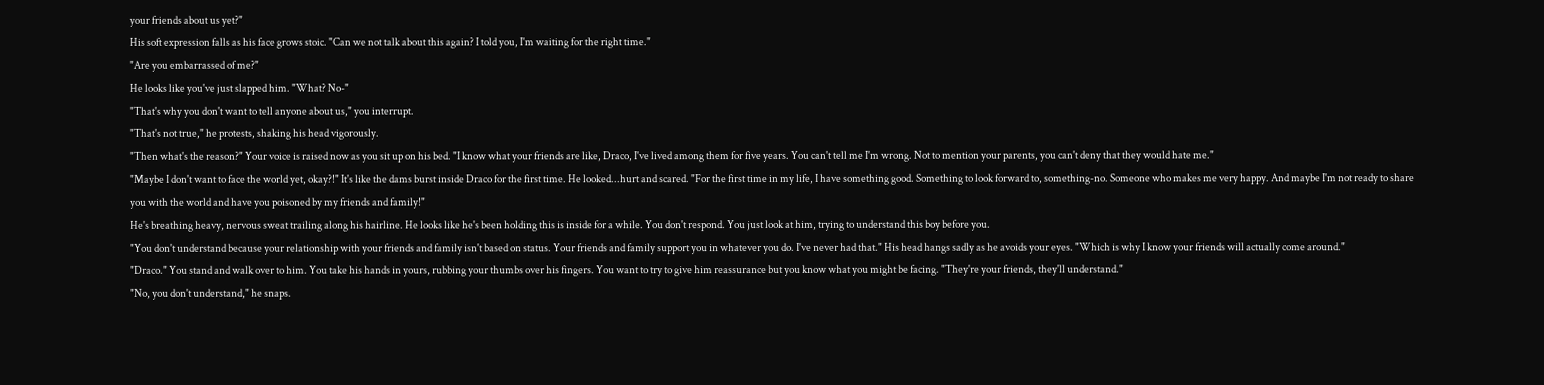your friends about us yet?"
His soft expression falls as his face grows stoic. "Can we not talk about this again? I told you, I'm waiting for the right time."
"Are you embarrassed of me?"
He looks like you've just slapped him. "What? No-"
"That's why you don't want to tell anyone about us," you interrupt.
"That's not true," he protests, shaking his head vigorously.
"Then what's the reason?" Your voice is raised now as you sit up on his bed. "I know what your friends are like, Draco, I've lived among them for five years. You can't tell me I'm wrong. Not to mention your parents, you can't deny that they would hate me."
"Maybe I don't want to face the world yet, okay?!" It's like the dams burst inside Draco for the first time. He looked...hurt and scared. "For the first time in my life, I have something good. Something to look forward to, something-no. Someone who makes me very happy. And maybe I'm not ready to share you with the world and have you poisoned by my friends and family!"
He's breathing heavy, nervous sweat trailing along his hairline. He looks like he's been holding this is inside for a while. You don't respond. You just look at him, trying to understand this boy before you.
"You don't understand because your relationship with your friends and family isn't based on status. Your friends and family support you in whatever you do. I've never had that." His head hangs sadly as he avoids your eyes. "Which is why I know your friends will actually come around."
"Draco." You stand and walk over to him. You take his hands in yours, rubbing your thumbs over his fingers. You want to try to give him reassurance but you know what you might be facing. "They're your friends, they'll understand."
"No, you don't understand," he snaps.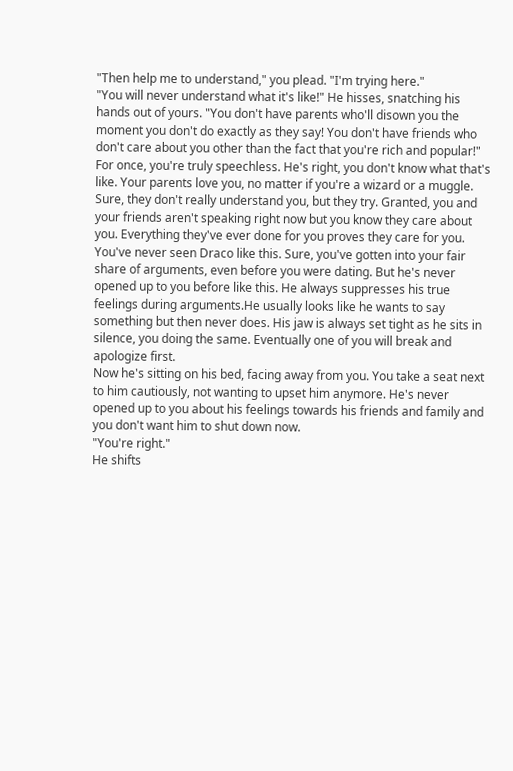"Then help me to understand," you plead. "I'm trying here."
"You will never understand what it's like!" He hisses, snatching his hands out of yours. "You don't have parents who'll disown you the moment you don't do exactly as they say! You don't have friends who don't care about you other than the fact that you're rich and popular!"
For once, you're truly speechless. He's right, you don't know what that's like. Your parents love you, no matter if you're a wizard or a muggle. Sure, they don't really understand you, but they try. Granted, you and your friends aren't speaking right now but you know they care about you. Everything they've ever done for you proves they care for you.
You've never seen Draco like this. Sure, you've gotten into your fair share of arguments, even before you were dating. But he's never opened up to you before like this. He always suppresses his true feelings during arguments.He usually looks like he wants to say something but then never does. His jaw is always set tight as he sits in silence, you doing the same. Eventually one of you will break and apologize first.
Now he's sitting on his bed, facing away from you. You take a seat next to him cautiously, not wanting to upset him anymore. He's never opened up to you about his feelings towards his friends and family and you don't want him to shut down now.
"You're right."
He shifts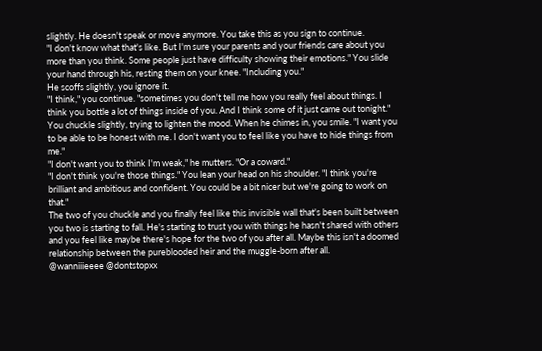slightly. He doesn't speak or move anymore. You take this as you sign to continue.
"I don't know what that's like. But I'm sure your parents and your friends care about you more than you think. Some people just have difficulty showing their emotions." You slide your hand through his, resting them on your knee. "Including you."
He scoffs slightly, you ignore it.
"I think," you continue. "sometimes you don't tell me how you really feel about things. I think you bottle a lot of things inside of you. And I think some of it just came out tonight." You chuckle slightly, trying to lighten the mood. When he chimes in, you smile. "I want you to be able to be honest with me. I don't want you to feel like you have to hide things from me."
"I don't want you to think I'm weak," he mutters. "Or a coward."
"I don't think you're those things." You lean your head on his shoulder. "I think you're brilliant and ambitious and confident. You could be a bit nicer but we're going to work on that."
The two of you chuckle and you finally feel like this invisible wall that's been built between you two is starting to fall. He's starting to trust you with things he hasn't shared with others and you feel like maybe there's hope for the two of you after all. Maybe this isn't a doomed relationship between the pureblooded heir and the muggle-born after all.
@wanniiieeee @dontstopxx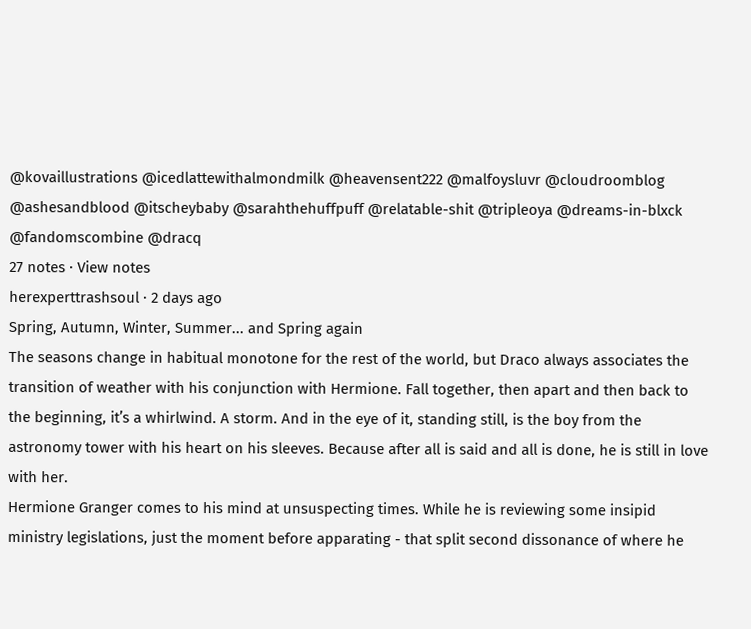@kovaillustrations @icedlattewithalmondmilk @heavensent222 @malfoysluvr @cloudroomblog @ashesandblood @itscheybaby @sarahthehuffpuff @relatable-shit @tripleoya @dreams-in-blxck @fandomscombine @dracq
27 notes · View notes
herexperttrashsoul · 2 days ago
Spring, Autumn, Winter, Summer... and Spring again
The seasons change in habitual monotone for the rest of the world, but Draco always associates the transition of weather with his conjunction with Hermione. Fall together, then apart and then back to the beginning, it’s a whirlwind. A storm. And in the eye of it, standing still, is the boy from the astronomy tower with his heart on his sleeves. Because after all is said and all is done, he is still in love with her.
Hermione Granger comes to his mind at unsuspecting times. While he is reviewing some insipid ministry legislations, just the moment before apparating - that split second dissonance of where he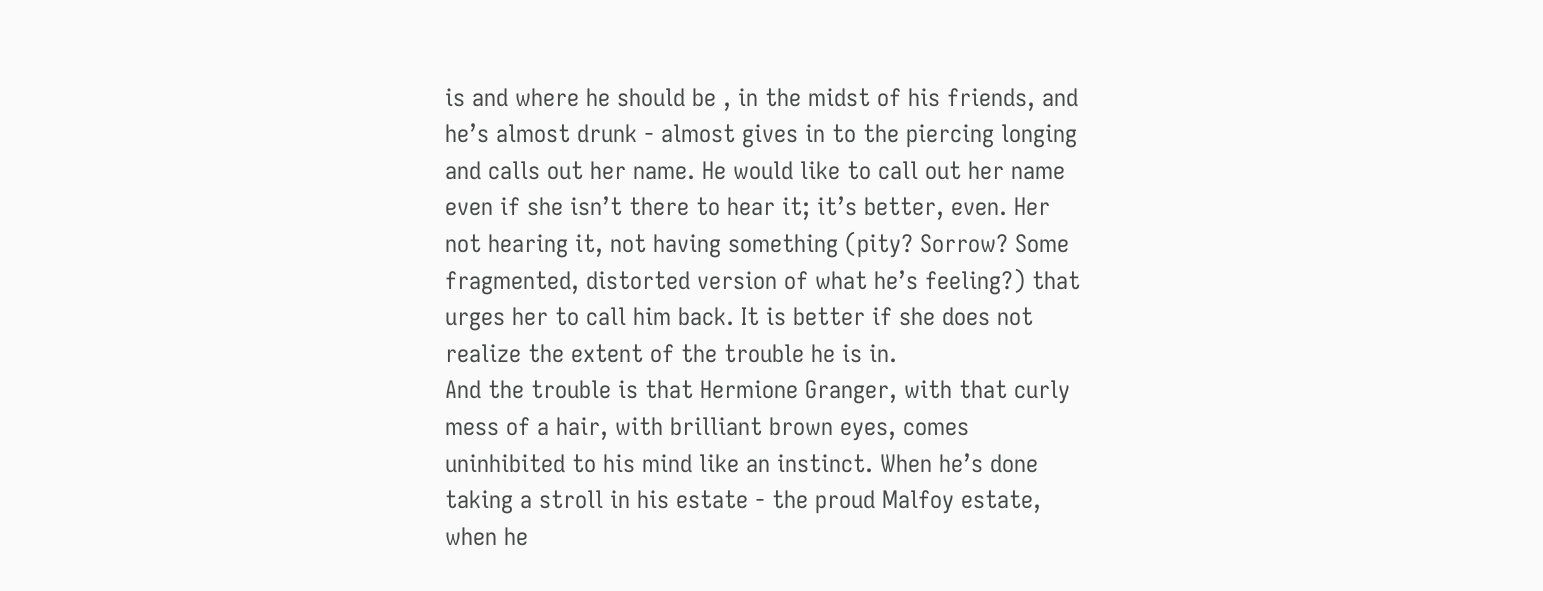is and where he should be , in the midst of his friends, and he’s almost drunk - almost gives in to the piercing longing and calls out her name. He would like to call out her name even if she isn’t there to hear it; it’s better, even. Her not hearing it, not having something (pity? Sorrow? Some fragmented, distorted version of what he’s feeling?) that urges her to call him back. It is better if she does not realize the extent of the trouble he is in.
And the trouble is that Hermione Granger, with that curly mess of a hair, with brilliant brown eyes, comes uninhibited to his mind like an instinct. When he’s done taking a stroll in his estate - the proud Malfoy estate, when he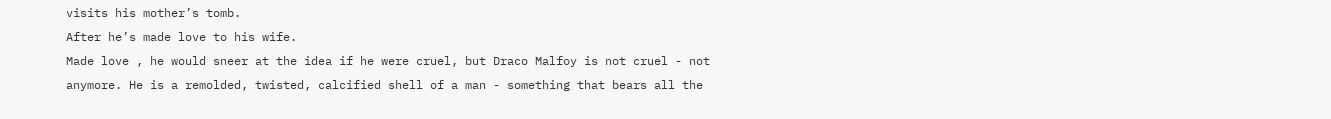visits his mother’s tomb.
After he’s made love to his wife.
Made love , he would sneer at the idea if he were cruel, but Draco Malfoy is not cruel - not anymore. He is a remolded, twisted, calcified shell of a man - something that bears all the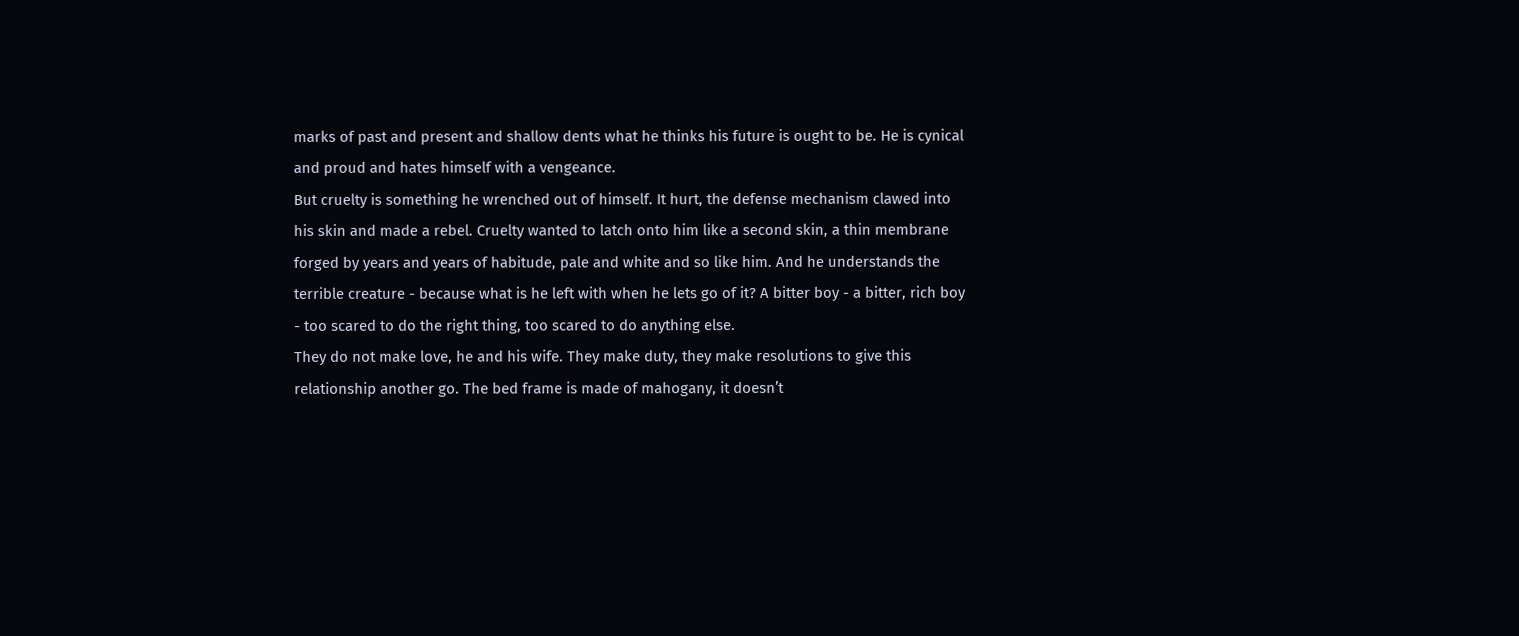marks of past and present and shallow dents what he thinks his future is ought to be. He is cynical and proud and hates himself with a vengeance.
But cruelty is something he wrenched out of himself. It hurt, the defense mechanism clawed into his skin and made a rebel. Cruelty wanted to latch onto him like a second skin, a thin membrane forged by years and years of habitude, pale and white and so like him. And he understands the terrible creature - because what is he left with when he lets go of it? A bitter boy - a bitter, rich boy - too scared to do the right thing, too scared to do anything else.
They do not make love, he and his wife. They make duty, they make resolutions to give this relationship another go. The bed frame is made of mahogany, it doesn’t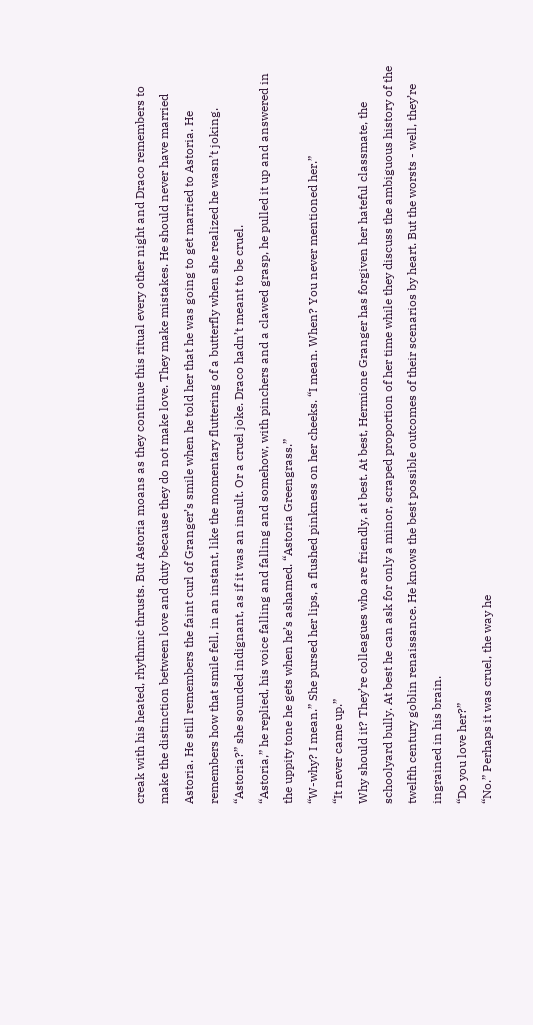creak with his heated, rhythmic thrusts. But Astoria moans as they continue this ritual every other night and Draco remembers to make the distinction between love and duty because they do not make love. They make mistakes. He should never have married Astoria. He still remembers the faint curl of Granger’s smile when he told her that he was going to get married to Astoria. He remembers how that smile fell, in an instant, like the momentary fluttering of a butterfly when she realized he wasn’t joking.
“Astoria?” she sounded indignant, as if it was an insult. Or a cruel joke. Draco hadn’t meant to be cruel.
“Astoria,” he replied, his voice falling and falling and somehow, with pinchers and a clawed grasp, he pulled it up and answered in the uppity tone he gets when he’s ashamed. “Astoria Greengrass.”
“W-why? I mean.” She pursed her lips, a flushed pinkness on her cheeks. “I mean. When? You never mentioned her.”
“It never came up.”
Why should it? They’re colleagues who are friendly, at best. At best, Hermione Granger has forgiven her hateful classmate, the schoolyard bully. At best he can ask for only a minor, scraped proportion of her time while they discuss the ambiguous history of the twelfth century goblin renaissance. He knows the best possible outcomes of their scenarios by heart. But the worsts - well, they’re ingrained in his brain.
“Do you love her?”
“No.” Perhaps it was cruel, the way he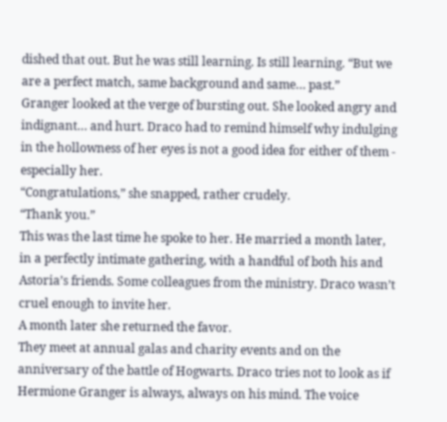dished that out. But he was still learning. Is still learning. “But we are a perfect match, same background and same… past.”
Granger looked at the verge of bursting out. She looked angry and indignant… and hurt. Draco had to remind himself why indulging in the hollowness of her eyes is not a good idea for either of them - especially her.
“Congratulations,” she snapped, rather crudely.
“Thank you.”
This was the last time he spoke to her. He married a month later, in a perfectly intimate gathering, with a handful of both his and Astoria’s friends. Some colleagues from the ministry. Draco wasn’t cruel enough to invite her.
A month later she returned the favor.
They meet at annual galas and charity events and on the anniversary of the battle of Hogwarts. Draco tries not to look as if Hermione Granger is always, always on his mind. The voice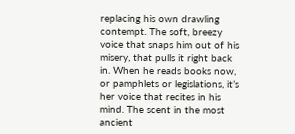replacing his own drawling contempt. The soft, breezy voice that snaps him out of his misery, that pulls it right back in. When he reads books now, or pamphlets or legislations, it’s her voice that recites in his mind. The scent in the most ancient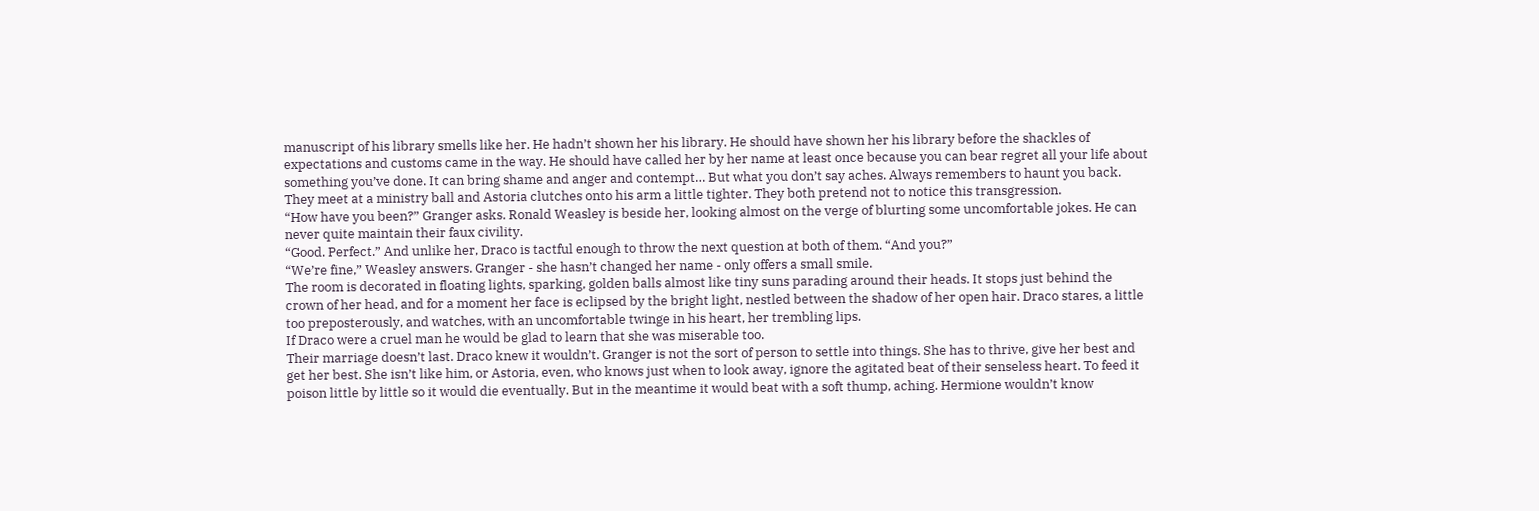manuscript of his library smells like her. He hadn’t shown her his library. He should have shown her his library before the shackles of expectations and customs came in the way. He should have called her by her name at least once because you can bear regret all your life about something you’ve done. It can bring shame and anger and contempt… But what you don’t say aches. Always remembers to haunt you back.
They meet at a ministry ball and Astoria clutches onto his arm a little tighter. They both pretend not to notice this transgression.
“How have you been?” Granger asks. Ronald Weasley is beside her, looking almost on the verge of blurting some uncomfortable jokes. He can never quite maintain their faux civility.
“Good. Perfect.” And unlike her, Draco is tactful enough to throw the next question at both of them. “And you?”
“We’re fine,” Weasley answers. Granger - she hasn’t changed her name - only offers a small smile.
The room is decorated in floating lights, sparking, golden balls almost like tiny suns parading around their heads. It stops just behind the crown of her head, and for a moment her face is eclipsed by the bright light, nestled between the shadow of her open hair. Draco stares, a little too preposterously, and watches, with an uncomfortable twinge in his heart, her trembling lips.
If Draco were a cruel man he would be glad to learn that she was miserable too.
Their marriage doesn’t last. Draco knew it wouldn’t. Granger is not the sort of person to settle into things. She has to thrive, give her best and get her best. She isn’t like him, or Astoria, even, who knows just when to look away, ignore the agitated beat of their senseless heart. To feed it poison little by little so it would die eventually. But in the meantime it would beat with a soft thump, aching. Hermione wouldn’t know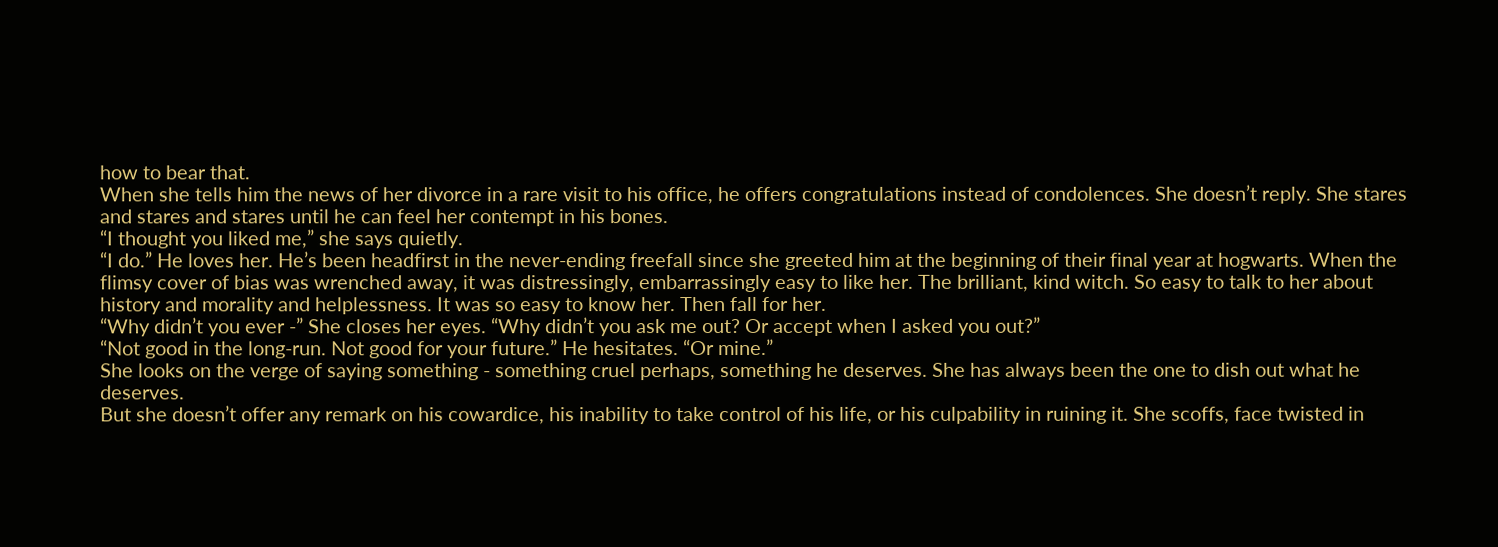how to bear that.
When she tells him the news of her divorce in a rare visit to his office, he offers congratulations instead of condolences. She doesn’t reply. She stares and stares and stares until he can feel her contempt in his bones.
“I thought you liked me,” she says quietly.
“I do.” He loves her. He’s been headfirst in the never-ending freefall since she greeted him at the beginning of their final year at hogwarts. When the flimsy cover of bias was wrenched away, it was distressingly, embarrassingly easy to like her. The brilliant, kind witch. So easy to talk to her about history and morality and helplessness. It was so easy to know her. Then fall for her.
“Why didn’t you ever -” She closes her eyes. “Why didn’t you ask me out? Or accept when I asked you out?”
“Not good in the long-run. Not good for your future.” He hesitates. “Or mine.”
She looks on the verge of saying something - something cruel perhaps, something he deserves. She has always been the one to dish out what he deserves.
But she doesn’t offer any remark on his cowardice, his inability to take control of his life, or his culpability in ruining it. She scoffs, face twisted in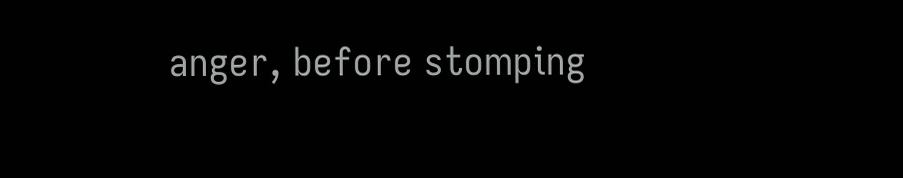anger, before stomping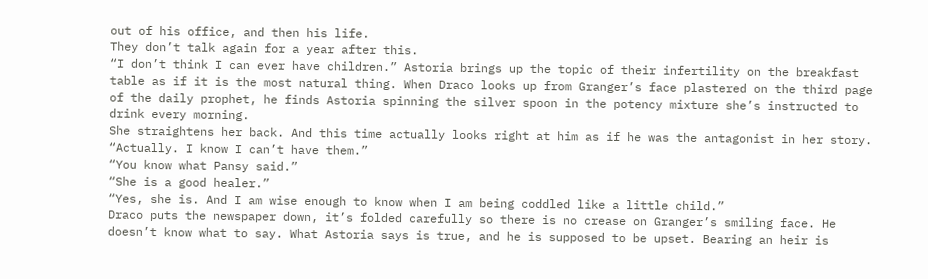out of his office, and then his life.
They don’t talk again for a year after this.
“I don’t think I can ever have children.” Astoria brings up the topic of their infertility on the breakfast table as if it is the most natural thing. When Draco looks up from Granger’s face plastered on the third page of the daily prophet, he finds Astoria spinning the silver spoon in the potency mixture she’s instructed to drink every morning.
She straightens her back. And this time actually looks right at him as if he was the antagonist in her story. “Actually. I know I can’t have them.”
“You know what Pansy said.”
“She is a good healer.”
“Yes, she is. And I am wise enough to know when I am being coddled like a little child.”
Draco puts the newspaper down, it’s folded carefully so there is no crease on Granger’s smiling face. He doesn’t know what to say. What Astoria says is true, and he is supposed to be upset. Bearing an heir is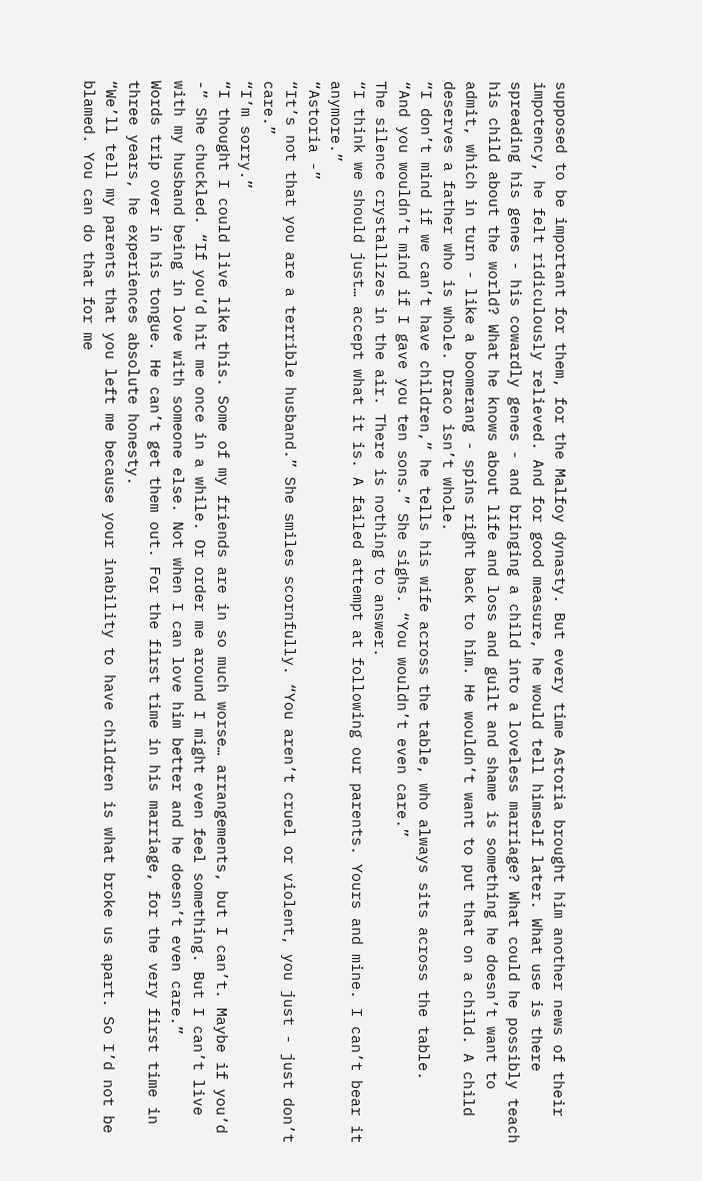supposed to be important for them, for the Malfoy dynasty. But every time Astoria brought him another news of their impotency, he felt ridiculously relieved. And for good measure, he would tell himself later. What use is there spreading his genes - his cowardly genes - and bringing a child into a loveless marriage? What could he possibly teach his child about the world? What he knows about life and loss and guilt and shame is something he doesn’t want to admit, which in turn - like a boomerang - spins right back to him. He wouldn’t want to put that on a child. A child deserves a father who is whole. Draco isn’t whole.
“I don’t mind if we can’t have children,” he tells his wife across the table, who always sits across the table.
“And you wouldn’t mind if I gave you ten sons.” She sighs. “You wouldn’t even care.”
The silence crystallizes in the air. There is nothing to answer.
“I think we should just… accept what it is. A failed attempt at following our parents. Yours and mine. I can’t bear it anymore.”
“Astoria -”
“It’s not that you are a terrible husband.” She smiles scornfully. “You aren’t cruel or violent, you just - just don’t care.”
“I’m sorry.”
“I thought I could live like this. Some of my friends are in so much worse… arrangements, but I can’t. Maybe if you’d -” She chuckled. “If you’d hit me once in a while. Or order me around I might even feel something. But I can’t live with my husband being in love with someone else. Not when I can love him better and he doesn’t even care.”
Words trip over in his tongue. He can’t get them out. For the first time in his marriage, for the very first time in three years, he experiences absolute honesty.
“We’ll tell my parents that you left me because your inability to have children is what broke us apart. So I’d not be blamed. You can do that for me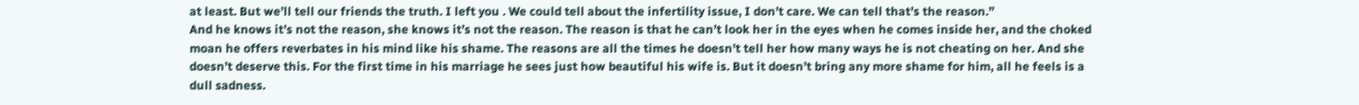at least. But we’ll tell our friends the truth. I left you . We could tell about the infertility issue, I don’t care. We can tell that’s the reason.”
And he knows it’s not the reason, she knows it’s not the reason. The reason is that he can’t look her in the eyes when he comes inside her, and the choked moan he offers reverbates in his mind like his shame. The reasons are all the times he doesn’t tell her how many ways he is not cheating on her. And she doesn’t deserve this. For the first time in his marriage he sees just how beautiful his wife is. But it doesn’t bring any more shame for him, all he feels is a dull sadness.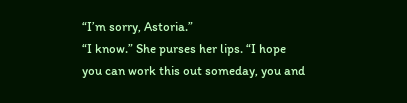“I’m sorry, Astoria.”
“I know.” She purses her lips. “I hope you can work this out someday, you and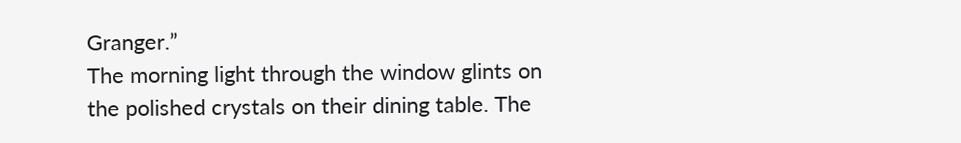Granger.”
The morning light through the window glints on the polished crystals on their dining table. The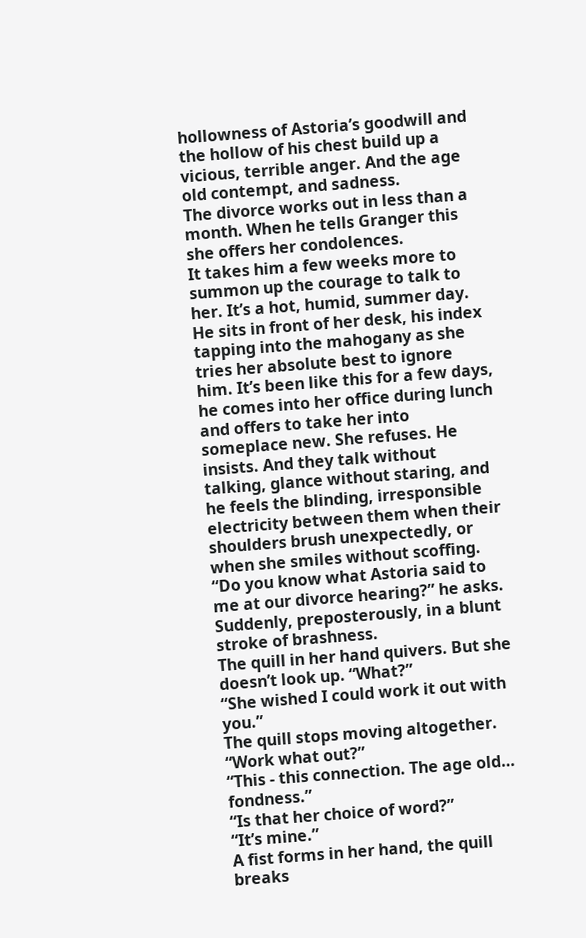hollowness of Astoria’s goodwill and the hollow of his chest build up a vicious, terrible anger. And the age old contempt, and sadness.
The divorce works out in less than a month. When he tells Granger this she offers her condolences.
It takes him a few weeks more to summon up the courage to talk to her. It’s a hot, humid, summer day. He sits in front of her desk, his index tapping into the mahogany as she tries her absolute best to ignore him. It’s been like this for a few days, he comes into her office during lunch and offers to take her into someplace new. She refuses. He insists. And they talk without talking, glance without staring, and he feels the blinding, irresponsible electricity between them when their shoulders brush unexpectedly, or when she smiles without scoffing.
“Do you know what Astoria said to me at our divorce hearing?” he asks. Suddenly, preposterously, in a blunt stroke of brashness.
The quill in her hand quivers. But she doesn’t look up. “What?”
“She wished I could work it out with you.”
The quill stops moving altogether. “Work what out?”
“This - this connection. The age old… fondness.”
“Is that her choice of word?”
“It’s mine.”
A fist forms in her hand, the quill breaks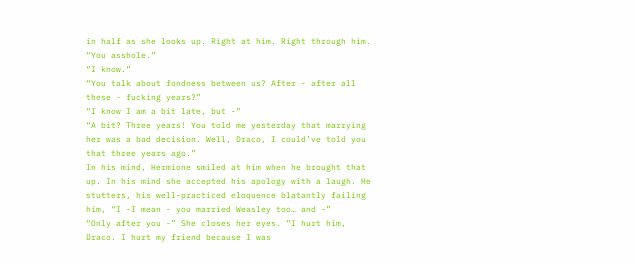in half as she looks up. Right at him. Right through him. “You asshole.”
“I know.”
“You talk about fondness between us? After - after all these - fucking years?”
“I know I am a bit late, but -”
“A bit? Three years! You told me yesterday that marrying her was a bad decision. Well, Draco, I could’ve told you that three years ago.”
In his mind, Hermione smiled at him when he brought that up. In his mind she accepted his apology with a laugh. He stutters, his well-practiced eloquence blatantly failing him, “I -I mean - you married Weasley too… and -”
“Only after you -” She closes her eyes. “I hurt him, Draco. I hurt my friend because I was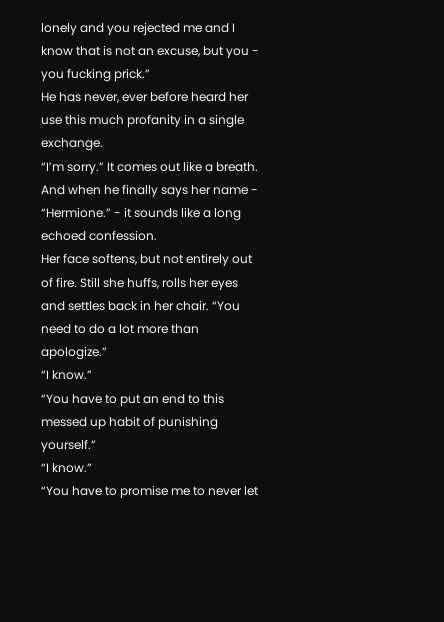lonely and you rejected me and I know that is not an excuse, but you - you fucking prick.”
He has never, ever before heard her use this much profanity in a single exchange.
“I’m sorry.” It comes out like a breath. And when he finally says her name - “Hermione.” - it sounds like a long echoed confession.
Her face softens, but not entirely out of fire. Still she huffs, rolls her eyes and settles back in her chair. “You need to do a lot more than apologize.”
“I know.”
“You have to put an end to this messed up habit of punishing yourself.”
“I know.”
“You have to promise me to never let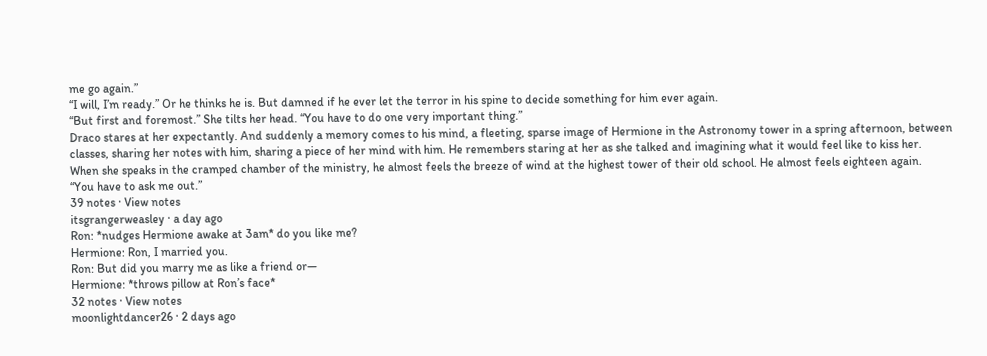me go again.”
“I will, I’m ready.” Or he thinks he is. But damned if he ever let the terror in his spine to decide something for him ever again.
“But first and foremost.” She tilts her head. “You have to do one very important thing.”
Draco stares at her expectantly. And suddenly a memory comes to his mind, a fleeting, sparse image of Hermione in the Astronomy tower in a spring afternoon, between classes, sharing her notes with him, sharing a piece of her mind with him. He remembers staring at her as she talked and imagining what it would feel like to kiss her.
When she speaks in the cramped chamber of the ministry, he almost feels the breeze of wind at the highest tower of their old school. He almost feels eighteen again.
“You have to ask me out.”
39 notes · View notes
itsgrangerweasley · a day ago
Ron: *nudges Hermione awake at 3am* do you like me?
Hermione: Ron, I married you.
Ron: But did you marry me as like a friend or—
Hermione: *throws pillow at Ron’s face*
32 notes · View notes
moonlightdancer26 · 2 days ago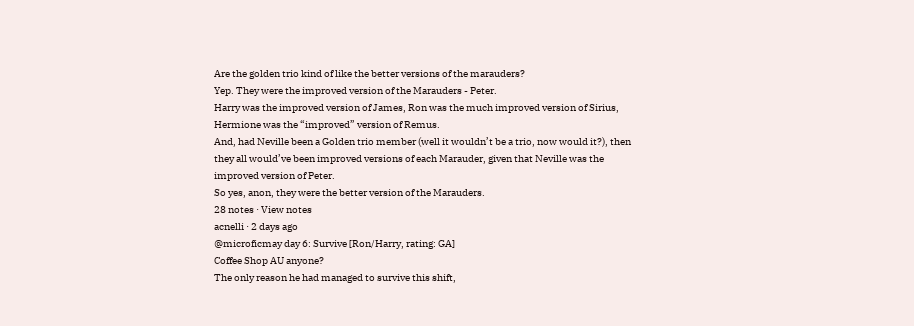Are the golden trio kind of like the better versions of the marauders?
Yep. They were the improved version of the Marauders - Peter.
Harry was the improved version of James, Ron was the much improved version of Sirius, Hermione was the “improved” version of Remus.
And, had Neville been a Golden trio member (well it wouldn’t be a trio, now would it?), then they all would’ve been improved versions of each Marauder, given that Neville was the improved version of Peter.
So yes, anon, they were the better version of the Marauders.
28 notes · View notes
acnelli · 2 days ago
@microficmay day 6: Survive [Ron/Harry, rating: GA]
Coffee Shop AU anyone?
The only reason he had managed to survive this shift,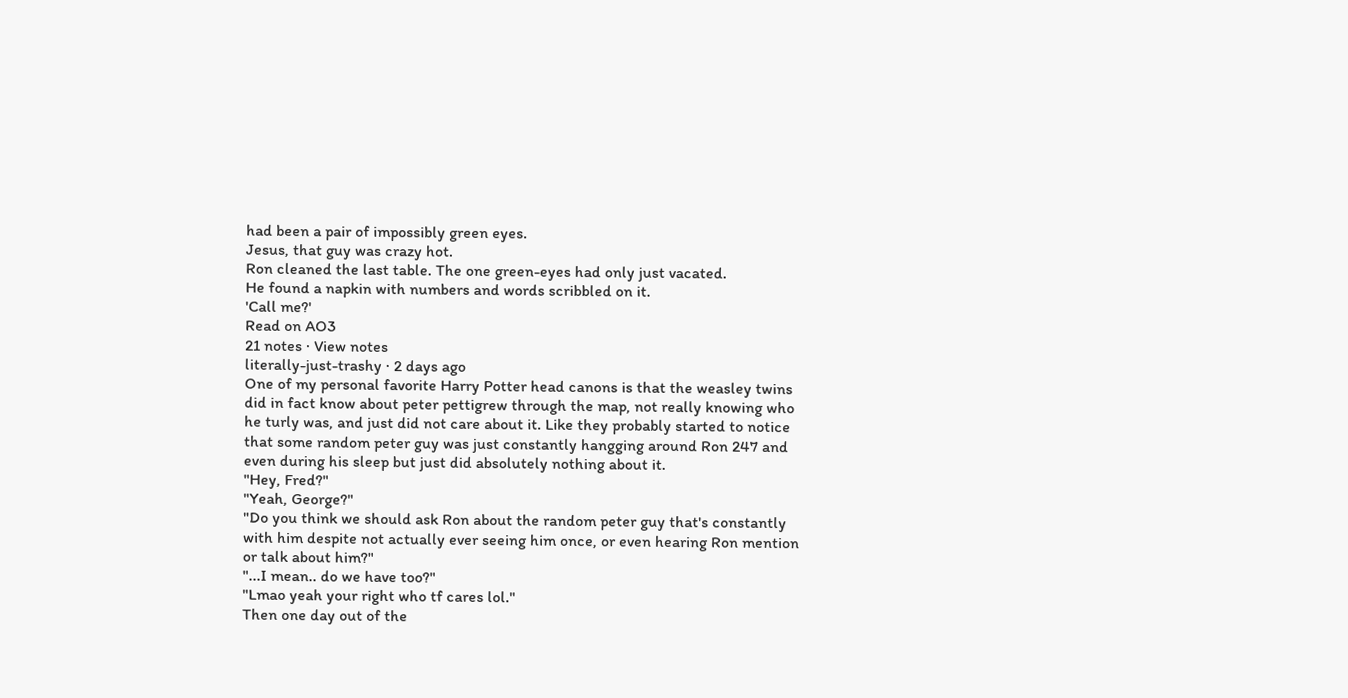had been a pair of impossibly green eyes.
Jesus, that guy was crazy hot.
Ron cleaned the last table. The one green-eyes had only just vacated.
He found a napkin with numbers and words scribbled on it.
'Call me?'
Read on AO3
21 notes · View notes
literally-just-trashy · 2 days ago
One of my personal favorite Harry Potter head canons is that the weasley twins did in fact know about peter pettigrew through the map, not really knowing who he turly was, and just did not care about it. Like they probably started to notice that some random peter guy was just constantly hangging around Ron 247 and even during his sleep but just did absolutely nothing about it.
"Hey, Fred?"
"Yeah, George?"
"Do you think we should ask Ron about the random peter guy that's constantly with him despite not actually ever seeing him once, or even hearing Ron mention or talk about him?"
"...I mean.. do we have too?"
"Lmao yeah your right who tf cares lol."
Then one day out of the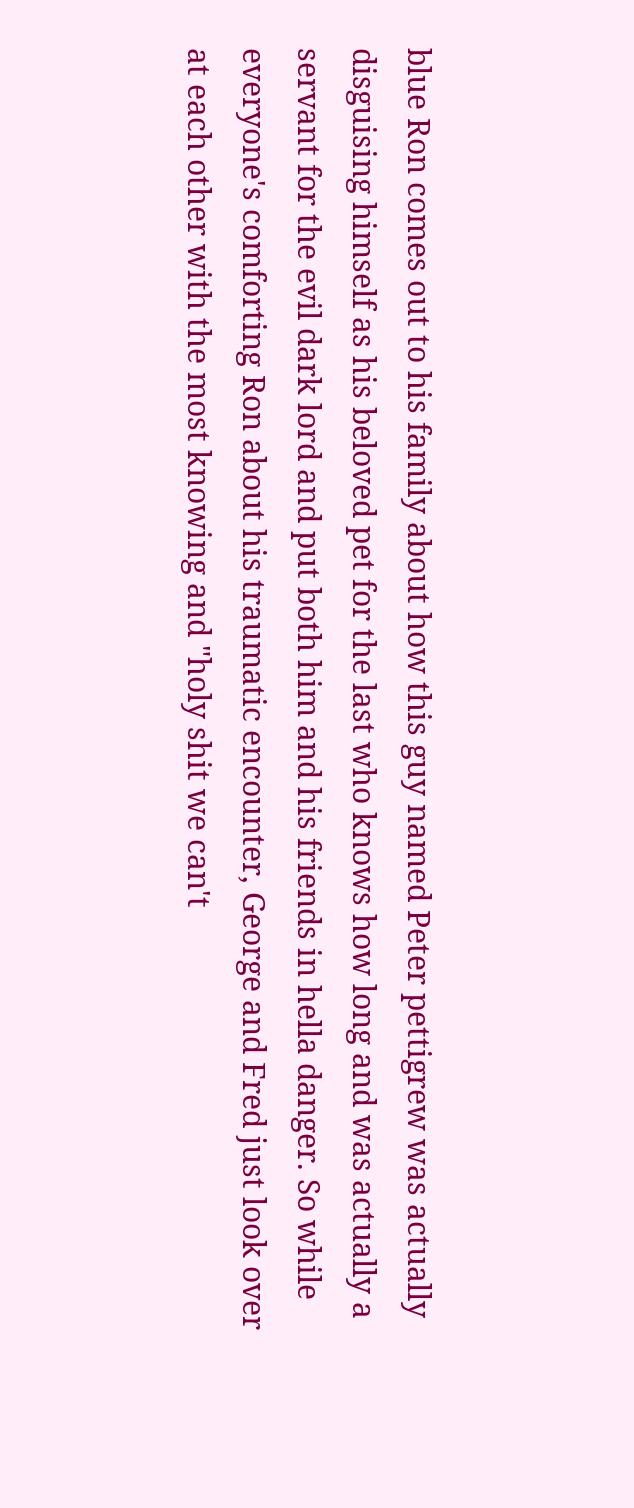blue Ron comes out to his family about how this guy named Peter pettigrew was actually disguising himself as his beloved pet for the last who knows how long and was actually a servant for the evil dark lord and put both him and his friends in hella danger. So while everyone's comforting Ron about his traumatic encounter, George and Fred just look over at each other with the most knowing and "holy shit we can't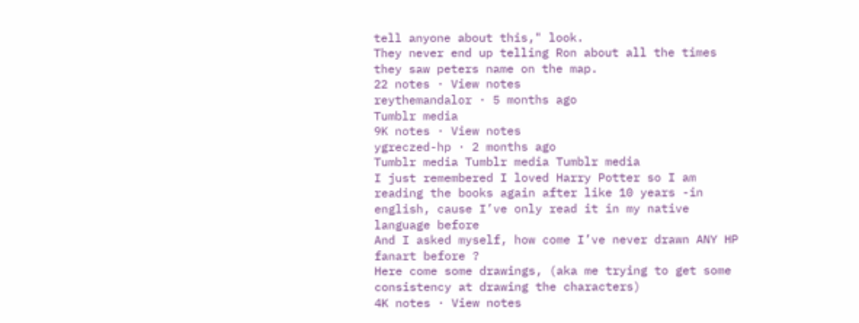tell anyone about this," look.
They never end up telling Ron about all the times they saw peters name on the map.
22 notes · View notes
reythemandalor · 5 months ago
Tumblr media
9K notes · View notes
ygreczed-hp · 2 months ago
Tumblr media Tumblr media Tumblr media
I just remembered I loved Harry Potter so I am reading the books again after like 10 years -in english, cause I’ve only read it in my native language before
And I asked myself, how come I’ve never drawn ANY HP fanart before ?
Here come some drawings, (aka me trying to get some consistency at drawing the characters)
4K notes · View notes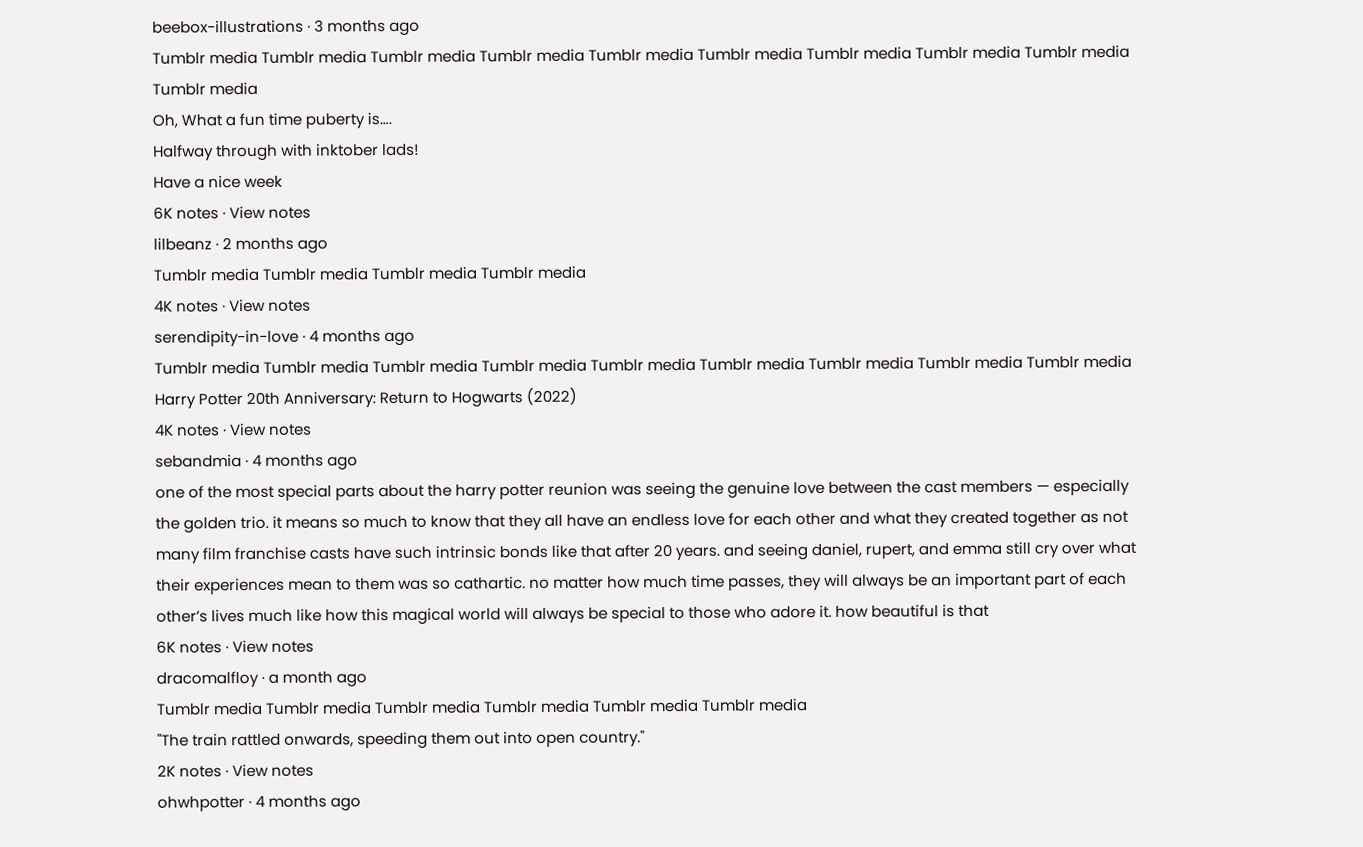beebox-illustrations · 3 months ago
Tumblr media Tumblr media Tumblr media Tumblr media Tumblr media Tumblr media Tumblr media Tumblr media Tumblr media Tumblr media
Oh, What a fun time puberty is….
Halfway through with inktober lads!
Have a nice week
6K notes · View notes
lilbeanz · 2 months ago
Tumblr media Tumblr media Tumblr media Tumblr media
4K notes · View notes
serendipity-in-love · 4 months ago
Tumblr media Tumblr media Tumblr media Tumblr media Tumblr media Tumblr media Tumblr media Tumblr media Tumblr media
Harry Potter 20th Anniversary: Return to Hogwarts (2022)
4K notes · View notes
sebandmia · 4 months ago
one of the most special parts about the harry potter reunion was seeing the genuine love between the cast members — especially the golden trio. it means so much to know that they all have an endless love for each other and what they created together as not many film franchise casts have such intrinsic bonds like that after 20 years. and seeing daniel, rupert, and emma still cry over what their experiences mean to them was so cathartic. no matter how much time passes, they will always be an important part of each other’s lives much like how this magical world will always be special to those who adore it. how beautiful is that
6K notes · View notes
dracomalfloy · a month ago
Tumblr media Tumblr media Tumblr media Tumblr media Tumblr media Tumblr media
"The train rattled onwards, speeding them out into open country."
2K notes · View notes
ohwhpotter · 4 months ago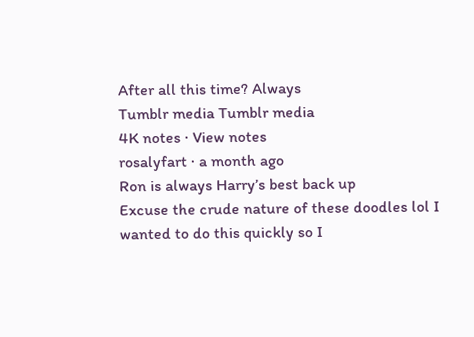After all this time? Always
Tumblr media Tumblr media
4K notes · View notes
rosalyfart · a month ago
Ron is always Harry’s best back up
Excuse the crude nature of these doodles lol I wanted to do this quickly so I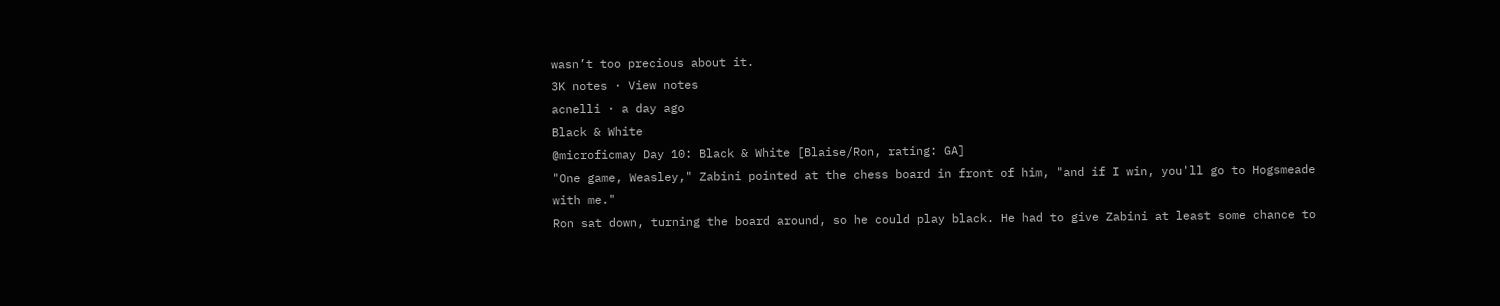wasn’t too precious about it.
3K notes · View notes
acnelli · a day ago
Black & White
@microficmay Day 10: Black & White [Blaise/Ron, rating: GA]
"One game, Weasley," Zabini pointed at the chess board in front of him, "and if I win, you'll go to Hogsmeade with me."
Ron sat down, turning the board around, so he could play black. He had to give Zabini at least some chance to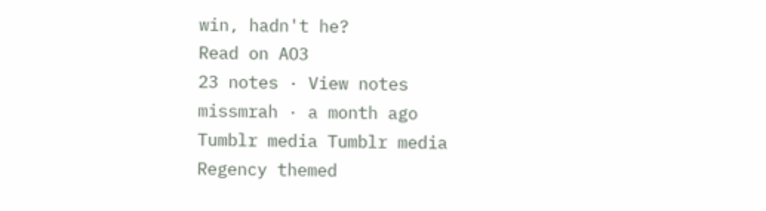win, hadn't he?
Read on AO3
23 notes · View notes
missmrah · a month ago
Tumblr media Tumblr media
Regency themed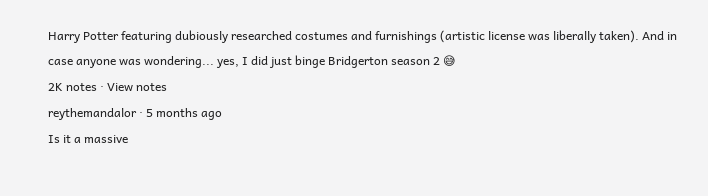Harry Potter featuring dubiously researched costumes and furnishings (artistic license was liberally taken). And in case anyone was wondering... yes, I did just binge Bridgerton season 2 😅
2K notes · View notes
reythemandalor · 5 months ago
Is it a massive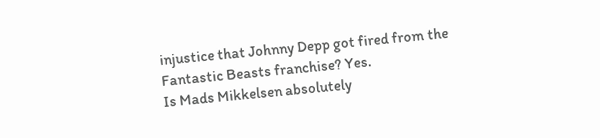injustice that Johnny Depp got fired from the Fantastic Beasts franchise? Yes.
Is Mads Mikkelsen absolutely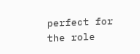perfect for the role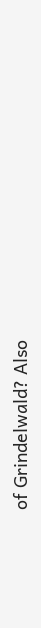of Grindelwald? Also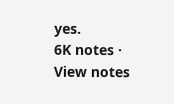yes.
6K notes · View notes